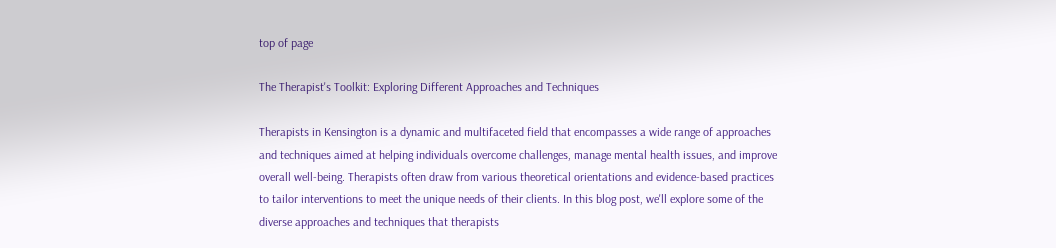top of page

The Therapist's Toolkit: Exploring Different Approaches and Techniques

Therapists in Kensington is a dynamic and multifaceted field that encompasses a wide range of approaches and techniques aimed at helping individuals overcome challenges, manage mental health issues, and improve overall well-being. Therapists often draw from various theoretical orientations and evidence-based practices to tailor interventions to meet the unique needs of their clients. In this blog post, we'll explore some of the diverse approaches and techniques that therapists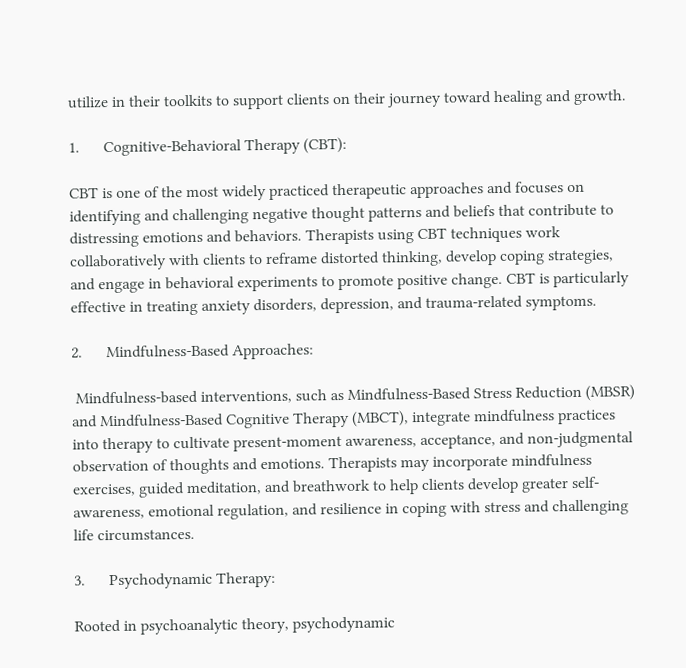utilize in their toolkits to support clients on their journey toward healing and growth.

1.      Cognitive-Behavioral Therapy (CBT):

CBT is one of the most widely practiced therapeutic approaches and focuses on identifying and challenging negative thought patterns and beliefs that contribute to distressing emotions and behaviors. Therapists using CBT techniques work collaboratively with clients to reframe distorted thinking, develop coping strategies, and engage in behavioral experiments to promote positive change. CBT is particularly effective in treating anxiety disorders, depression, and trauma-related symptoms.

2.      Mindfulness-Based Approaches:

 Mindfulness-based interventions, such as Mindfulness-Based Stress Reduction (MBSR) and Mindfulness-Based Cognitive Therapy (MBCT), integrate mindfulness practices into therapy to cultivate present-moment awareness, acceptance, and non-judgmental observation of thoughts and emotions. Therapists may incorporate mindfulness exercises, guided meditation, and breathwork to help clients develop greater self-awareness, emotional regulation, and resilience in coping with stress and challenging life circumstances.

3.      Psychodynamic Therapy:

Rooted in psychoanalytic theory, psychodynamic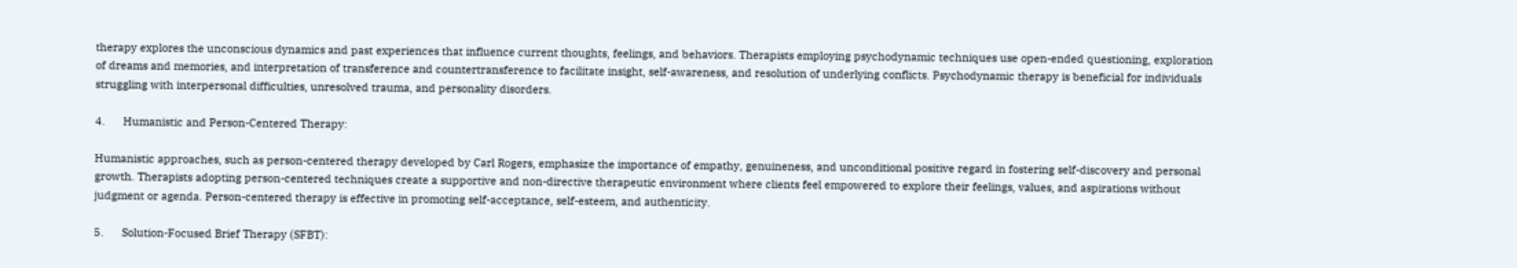therapy explores the unconscious dynamics and past experiences that influence current thoughts, feelings, and behaviors. Therapists employing psychodynamic techniques use open-ended questioning, exploration of dreams and memories, and interpretation of transference and countertransference to facilitate insight, self-awareness, and resolution of underlying conflicts. Psychodynamic therapy is beneficial for individuals struggling with interpersonal difficulties, unresolved trauma, and personality disorders.

4.      Humanistic and Person-Centered Therapy:

Humanistic approaches, such as person-centered therapy developed by Carl Rogers, emphasize the importance of empathy, genuineness, and unconditional positive regard in fostering self-discovery and personal growth. Therapists adopting person-centered techniques create a supportive and non-directive therapeutic environment where clients feel empowered to explore their feelings, values, and aspirations without judgment or agenda. Person-centered therapy is effective in promoting self-acceptance, self-esteem, and authenticity.

5.      Solution-Focused Brief Therapy (SFBT):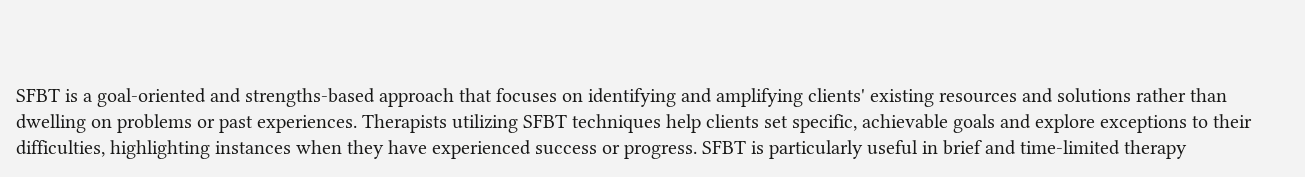SFBT is a goal-oriented and strengths-based approach that focuses on identifying and amplifying clients' existing resources and solutions rather than dwelling on problems or past experiences. Therapists utilizing SFBT techniques help clients set specific, achievable goals and explore exceptions to their difficulties, highlighting instances when they have experienced success or progress. SFBT is particularly useful in brief and time-limited therapy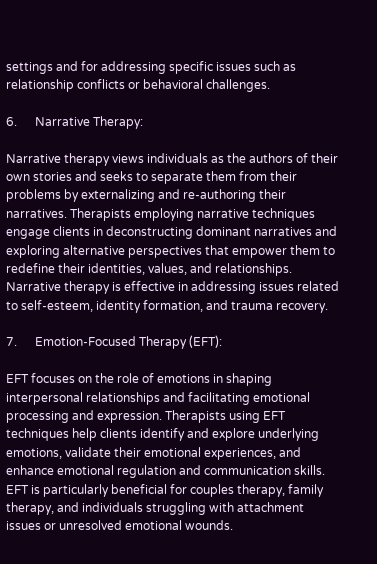settings and for addressing specific issues such as relationship conflicts or behavioral challenges.

6.      Narrative Therapy:

Narrative therapy views individuals as the authors of their own stories and seeks to separate them from their problems by externalizing and re-authoring their narratives. Therapists employing narrative techniques engage clients in deconstructing dominant narratives and exploring alternative perspectives that empower them to redefine their identities, values, and relationships. Narrative therapy is effective in addressing issues related to self-esteem, identity formation, and trauma recovery.

7.      Emotion-Focused Therapy (EFT):

EFT focuses on the role of emotions in shaping interpersonal relationships and facilitating emotional processing and expression. Therapists using EFT techniques help clients identify and explore underlying emotions, validate their emotional experiences, and enhance emotional regulation and communication skills. EFT is particularly beneficial for couples therapy, family therapy, and individuals struggling with attachment issues or unresolved emotional wounds.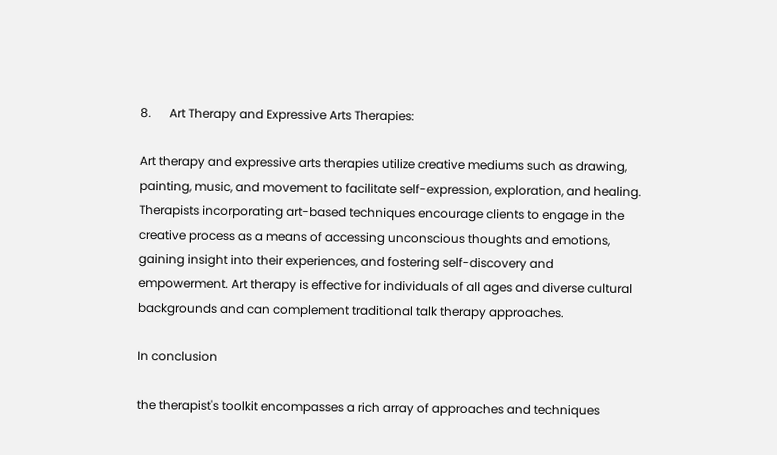8.      Art Therapy and Expressive Arts Therapies:

Art therapy and expressive arts therapies utilize creative mediums such as drawing, painting, music, and movement to facilitate self-expression, exploration, and healing. Therapists incorporating art-based techniques encourage clients to engage in the creative process as a means of accessing unconscious thoughts and emotions, gaining insight into their experiences, and fostering self-discovery and empowerment. Art therapy is effective for individuals of all ages and diverse cultural backgrounds and can complement traditional talk therapy approaches.

In conclusion

the therapist's toolkit encompasses a rich array of approaches and techniques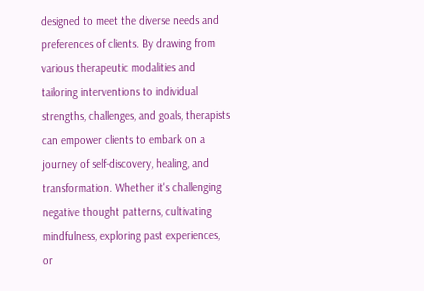designed to meet the diverse needs and preferences of clients. By drawing from various therapeutic modalities and tailoring interventions to individual strengths, challenges, and goals, therapists can empower clients to embark on a journey of self-discovery, healing, and transformation. Whether it's challenging negative thought patterns, cultivating mindfulness, exploring past experiences, or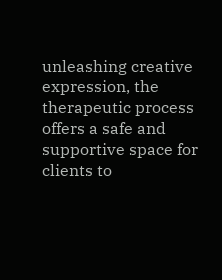unleashing creative expression, the therapeutic process offers a safe and supportive space for clients to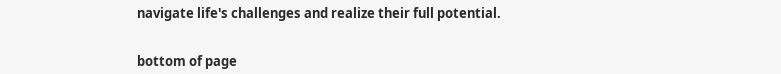navigate life's challenges and realize their full potential.


bottom of page